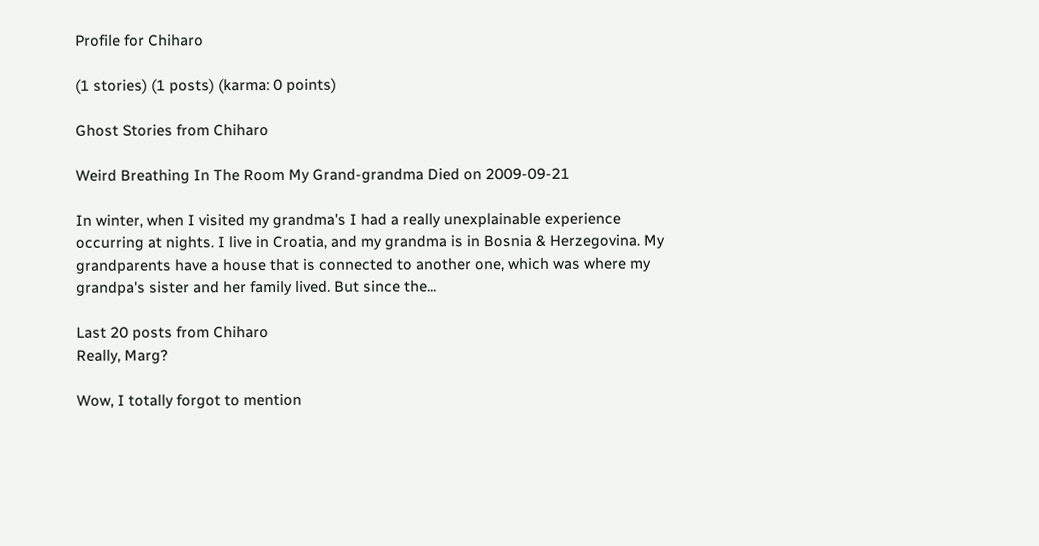Profile for Chiharo

(1 stories) (1 posts) (karma: 0 points)

Ghost Stories from Chiharo

Weird Breathing In The Room My Grand-grandma Died on 2009-09-21

In winter, when I visited my grandma's I had a really unexplainable experience occurring at nights. I live in Croatia, and my grandma is in Bosnia & Herzegovina. My grandparents have a house that is connected to another one, which was where my grandpa's sister and her family lived. But since the...

Last 20 posts from Chiharo
Really, Marg?

Wow, I totally forgot to mention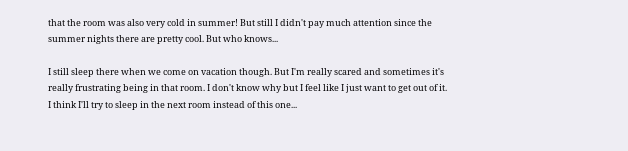that the room was also very cold in summer! But still I didn't pay much attention since the summer nights there are pretty cool. But who knows...

I still sleep there when we come on vacation though. But I'm really scared and sometimes it's really frustrating being in that room. I don't know why but I feel like I just want to get out of it. I think I'll try to sleep in the next room instead of this one...